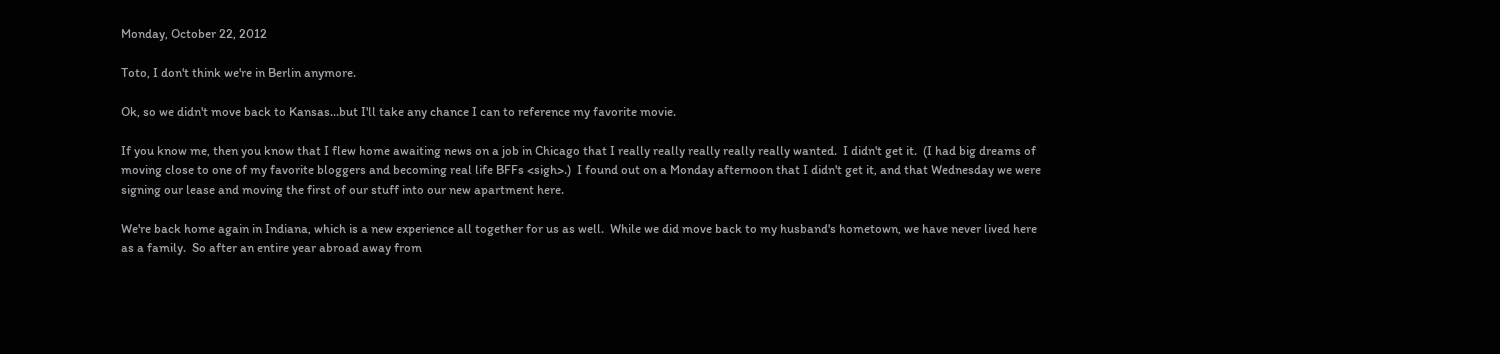Monday, October 22, 2012

Toto, I don't think we're in Berlin anymore.

Ok, so we didn't move back to Kansas...but I'll take any chance I can to reference my favorite movie.

If you know me, then you know that I flew home awaiting news on a job in Chicago that I really really really really really wanted.  I didn't get it.  (I had big dreams of moving close to one of my favorite bloggers and becoming real life BFFs <sigh>.)  I found out on a Monday afternoon that I didn't get it, and that Wednesday we were signing our lease and moving the first of our stuff into our new apartment here.

We're back home again in Indiana, which is a new experience all together for us as well.  While we did move back to my husband's hometown, we have never lived here as a family.  So after an entire year abroad away from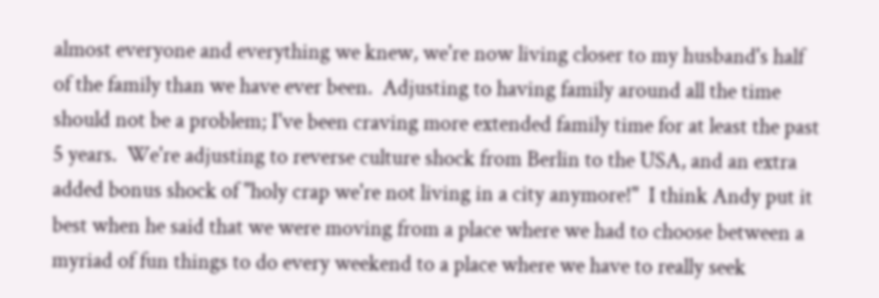almost everyone and everything we knew, we're now living closer to my husband's half of the family than we have ever been.  Adjusting to having family around all the time should not be a problem; I've been craving more extended family time for at least the past 5 years.  We're adjusting to reverse culture shock from Berlin to the USA, and an extra added bonus shock of "holy crap we're not living in a city anymore!"  I think Andy put it best when he said that we were moving from a place where we had to choose between a myriad of fun things to do every weekend to a place where we have to really seek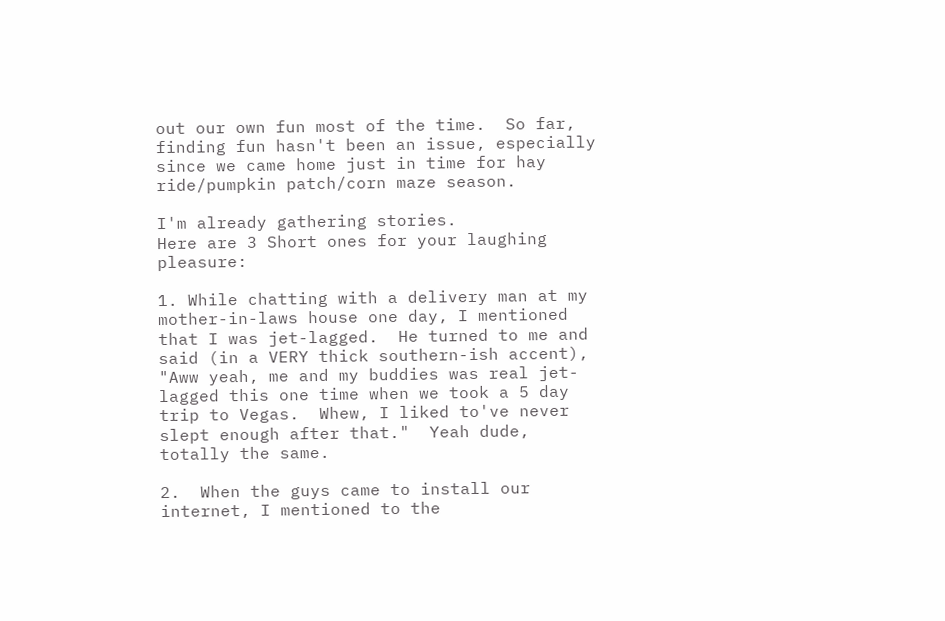out our own fun most of the time.  So far, finding fun hasn't been an issue, especially since we came home just in time for hay ride/pumpkin patch/corn maze season.

I'm already gathering stories.
Here are 3 Short ones for your laughing pleasure:

1. While chatting with a delivery man at my mother-in-laws house one day, I mentioned that I was jet-lagged.  He turned to me and said (in a VERY thick southern-ish accent), "Aww yeah, me and my buddies was real jet-lagged this one time when we took a 5 day trip to Vegas.  Whew, I liked to've never slept enough after that."  Yeah dude, totally the same.

2.  When the guys came to install our internet, I mentioned to the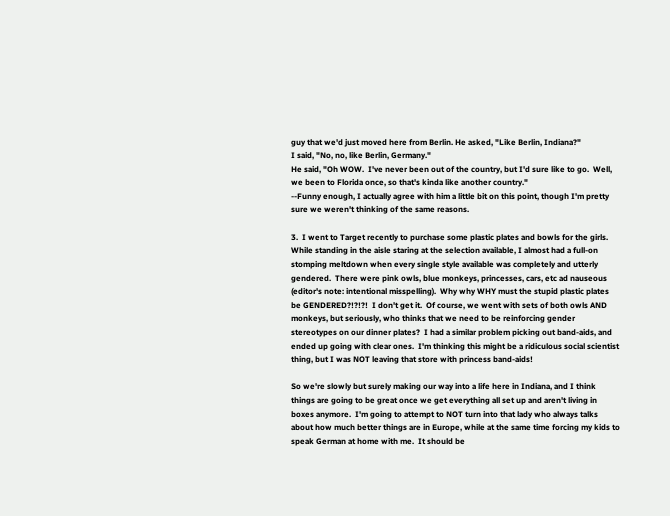guy that we'd just moved here from Berlin. He asked, "Like Berlin, Indiana?"
I said, "No, no, like Berlin, Germany."
He said, "Oh WOW.  I've never been out of the country, but I'd sure like to go.  Well, we been to Florida once, so that's kinda like another country."
--Funny enough, I actually agree with him a little bit on this point, though I'm pretty sure we weren't thinking of the same reasons.

3.  I went to Target recently to purchase some plastic plates and bowls for the girls.  While standing in the aisle staring at the selection available, I almost had a full-on stomping meltdown when every single style available was completely and utterly gendered.  There were pink owls, blue monkeys, princesses, cars, etc ad nauseous (editor's note: intentional misspelling).  Why why WHY must the stupid plastic plates be GENDERED?!?!?!  I don't get it.  Of course, we went with sets of both owls AND monkeys, but seriously, who thinks that we need to be reinforcing gender stereotypes on our dinner plates?  I had a similar problem picking out band-aids, and ended up going with clear ones.  I'm thinking this might be a ridiculous social scientist thing, but I was NOT leaving that store with princess band-aids!

So we're slowly but surely making our way into a life here in Indiana, and I think things are going to be great once we get everything all set up and aren't living in boxes anymore.  I'm going to attempt to NOT turn into that lady who always talks about how much better things are in Europe, while at the same time forcing my kids to speak German at home with me.  It should be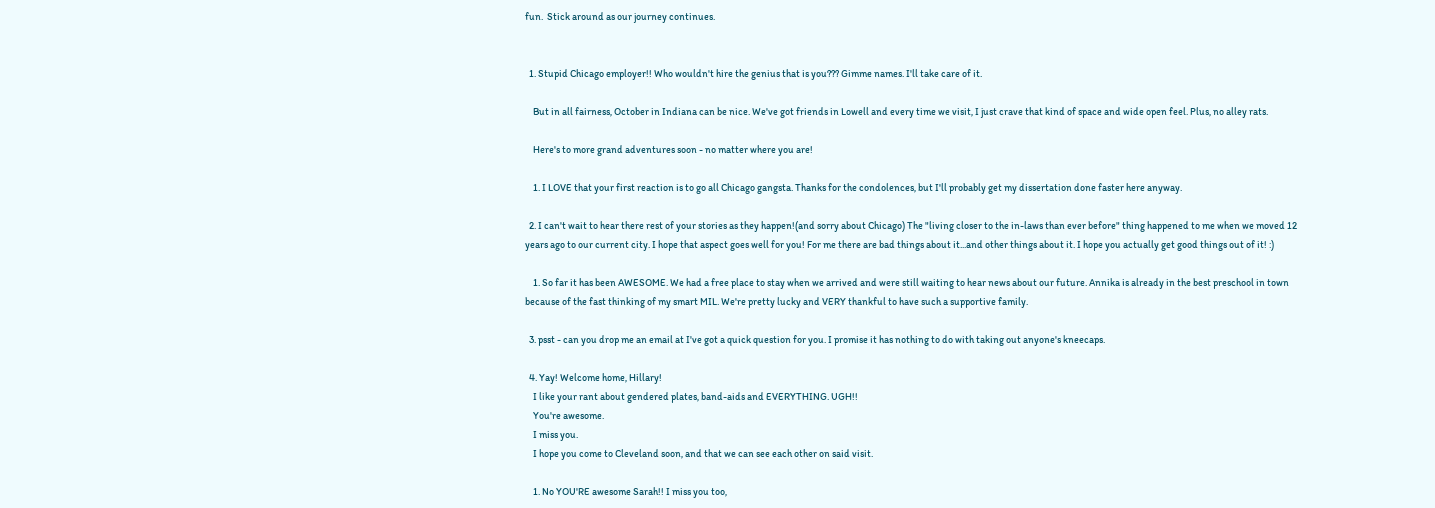fun.  Stick around as our journey continues.


  1. Stupid Chicago employer!! Who wouldn't hire the genius that is you??? Gimme names. I'll take care of it.

    But in all fairness, October in Indiana can be nice. We've got friends in Lowell and every time we visit, I just crave that kind of space and wide open feel. Plus, no alley rats.

    Here's to more grand adventures soon - no matter where you are!

    1. I LOVE that your first reaction is to go all Chicago gangsta. Thanks for the condolences, but I'll probably get my dissertation done faster here anyway.

  2. I can't wait to hear there rest of your stories as they happen!(and sorry about Chicago) The "living closer to the in-laws than ever before" thing happened to me when we moved 12 years ago to our current city. I hope that aspect goes well for you! For me there are bad things about it...and other things about it. I hope you actually get good things out of it! :)

    1. So far it has been AWESOME. We had a free place to stay when we arrived and were still waiting to hear news about our future. Annika is already in the best preschool in town because of the fast thinking of my smart MIL. We're pretty lucky and VERY thankful to have such a supportive family.

  3. psst - can you drop me an email at I've got a quick question for you. I promise it has nothing to do with taking out anyone's kneecaps.

  4. Yay! Welcome home, Hillary!
    I like your rant about gendered plates, band-aids and EVERYTHING. UGH!!
    You're awesome.
    I miss you.
    I hope you come to Cleveland soon, and that we can see each other on said visit.

    1. No YOU'RE awesome Sarah!! I miss you too,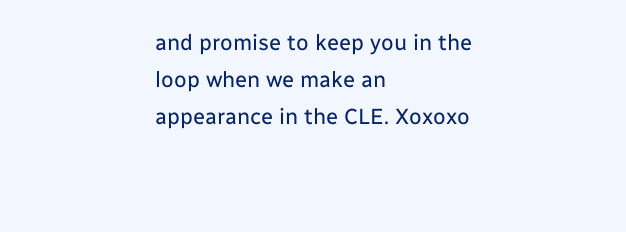and promise to keep you in the loop when we make an appearance in the CLE. Xoxoxo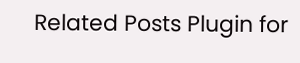Related Posts Plugin for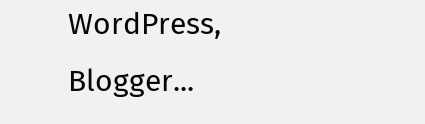WordPress, Blogger...